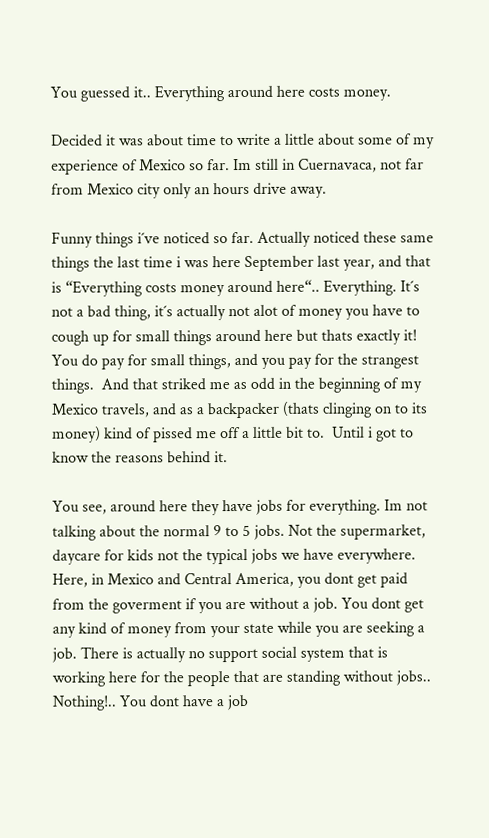You guessed it.. Everything around here costs money.

Decided it was about time to write a little about some of my experience of Mexico so far. Im still in Cuernavaca, not far from Mexico city only an hours drive away.

Funny things i´ve noticed so far. Actually noticed these same things the last time i was here September last year, and that is “Everything costs money around here“.. Everything. It´s not a bad thing, it´s actually not alot of money you have to cough up for small things around here but thats exactly it! You do pay for small things, and you pay for the strangest things.  And that striked me as odd in the beginning of my Mexico travels, and as a backpacker (thats clinging on to its money) kind of pissed me off a little bit to.  Until i got to know the reasons behind it.

You see, around here they have jobs for everything. Im not talking about the normal 9 to 5 jobs. Not the supermarket, daycare for kids not the typical jobs we have everywhere. Here, in Mexico and Central America, you dont get paid from the goverment if you are without a job. You dont get any kind of money from your state while you are seeking a job. There is actually no support social system that is working here for the people that are standing without jobs.. Nothing!.. You dont have a job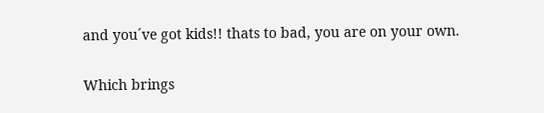and you´ve got kids!! thats to bad, you are on your own.

Which brings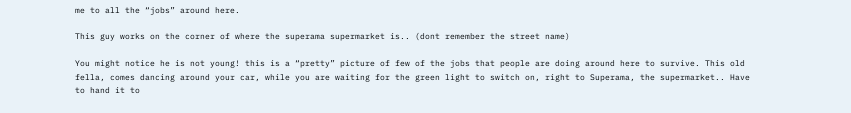me to all the “jobs” around here.

This guy works on the corner of where the superama supermarket is.. (dont remember the street name)

You might notice he is not young! this is a “pretty” picture of few of the jobs that people are doing around here to survive. This old fella, comes dancing around your car, while you are waiting for the green light to switch on, right to Superama, the supermarket.. Have to hand it to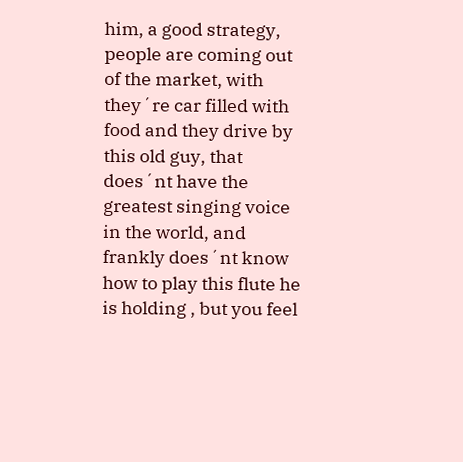him, a good strategy, people are coming out of the market, with they´re car filled with food and they drive by this old guy, that does´nt have the greatest singing voice in the world, and frankly does´nt know how to play this flute he is holding , but you feel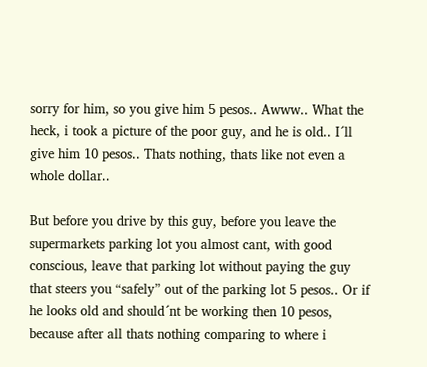sorry for him, so you give him 5 pesos.. Awww.. What the heck, i took a picture of the poor guy, and he is old.. I´ll give him 10 pesos.. Thats nothing, thats like not even a whole dollar..

But before you drive by this guy, before you leave the supermarkets parking lot you almost cant, with good conscious, leave that parking lot without paying the guy that steers you “safely” out of the parking lot 5 pesos.. Or if he looks old and should´nt be working then 10 pesos, because after all thats nothing comparing to where i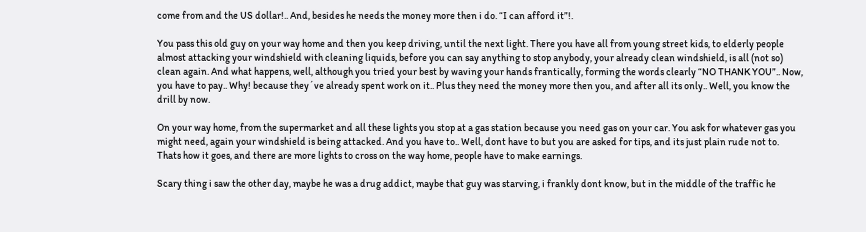come from and the US dollar!.. And, besides he needs the money more then i do. “I can afford it”!.

You pass this old guy on your way home and then you keep driving, until the next light. There you have all from young street kids, to elderly people almost attacking your windshield with cleaning liquids, before you can say anything to stop anybody, your already clean windshield, is all (not so) clean again. And what happens, well, although you tried your best by waving your hands frantically, forming the words clearly “NO THANK YOU”.. Now, you have to pay.. Why! because they´ve already spent work on it.. Plus they need the money more then you, and after all its only.. Well, you know the drill by now.

On your way home, from the supermarket and all these lights you stop at a gas station because you need gas on your car. You ask for whatever gas you might need, again your windshield is being attacked. And you have to.. Well, dont have to but you are asked for tips, and its just plain rude not to. Thats how it goes, and there are more lights to cross on the way home, people have to make earnings.

Scary thing i saw the other day, maybe he was a drug addict, maybe that guy was starving, i frankly dont know, but in the middle of the traffic he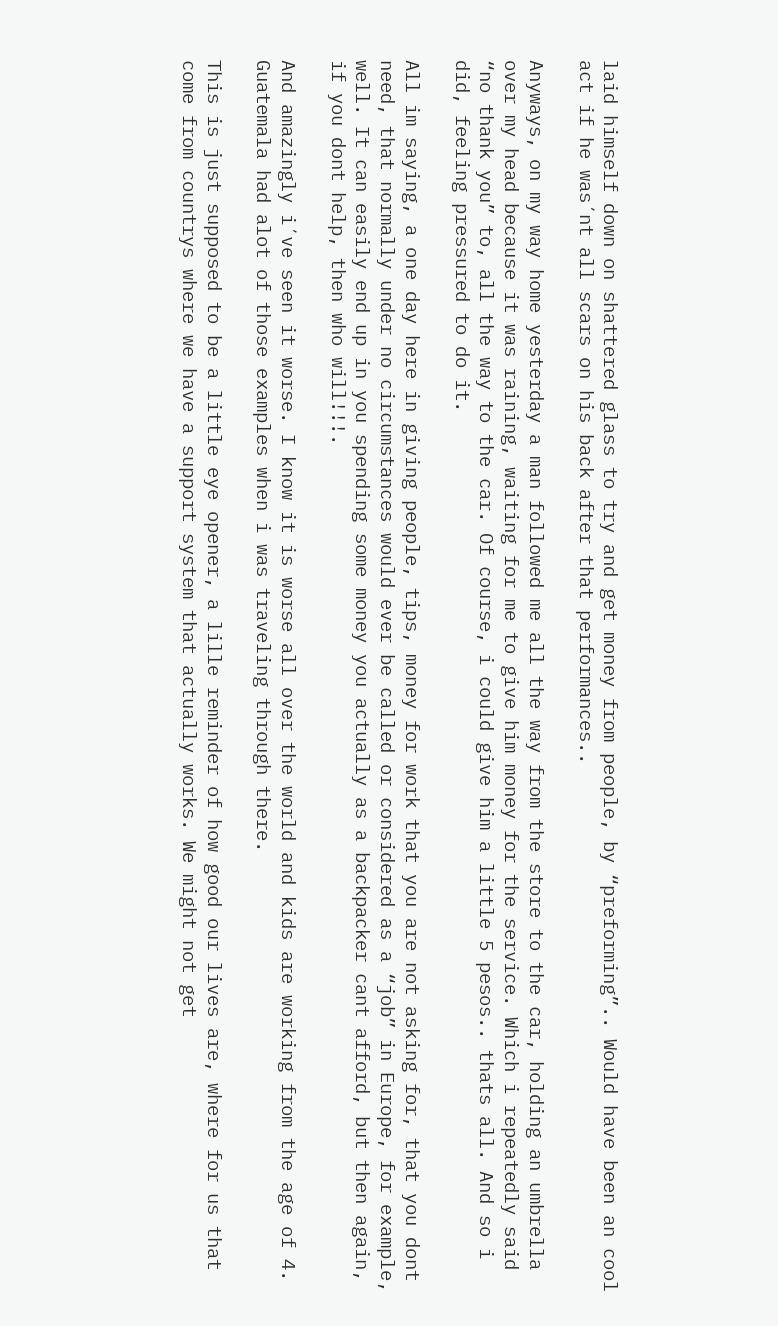laid himself down on shattered glass to try and get money from people, by “preforming”.. Would have been an cool act if he was´nt all scars on his back after that performances..

Anyways, on my way home yesterday a man followed me all the way from the store to the car, holding an umbrella over my head because it was raining, waiting for me to give him money for the service. Which i repeatedly said “no thank you” to, all the way to the car. Of course, i could give him a little 5 pesos.. thats all. And so i did, feeling pressured to do it.

All im saying, a one day here in giving people, tips, money for work that you are not asking for, that you dont need, that normally under no circumstances would ever be called or considered as a “job” in Europe, for example, well. It can easily end up in you spending some money you actually as a backpacker cant afford, but then again, if you dont help, then who will!!!.

And amazingly i´ve seen it worse. I know it is worse all over the world and kids are working from the age of 4. Guatemala had alot of those examples when i was traveling through there.

This is just supposed to be a little eye opener, a lille reminder of how good our lives are, where for us that come from countrys where we have a support system that actually works. We might not get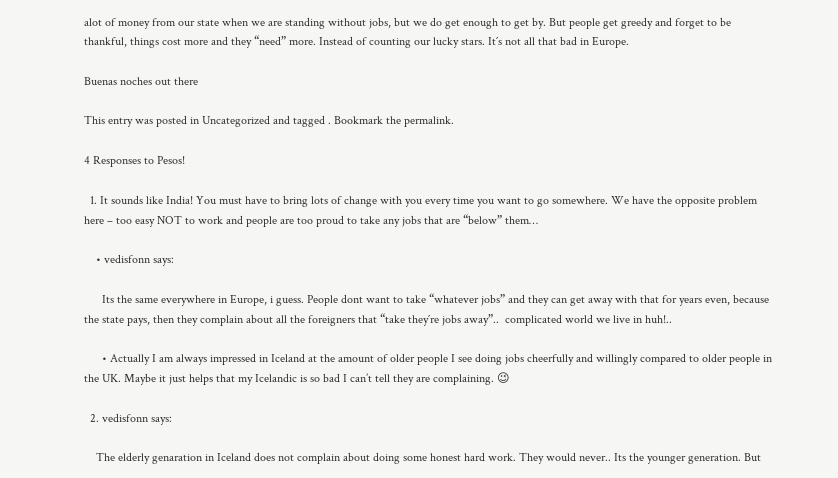alot of money from our state when we are standing without jobs, but we do get enough to get by. But people get greedy and forget to be thankful, things cost more and they “need” more. Instead of counting our lucky stars. It´s not all that bad in Europe.

Buenas noches out there

This entry was posted in Uncategorized and tagged . Bookmark the permalink.

4 Responses to Pesos!

  1. It sounds like India! You must have to bring lots of change with you every time you want to go somewhere. We have the opposite problem here – too easy NOT to work and people are too proud to take any jobs that are “below” them…

    • vedisfonn says:

      Its the same everywhere in Europe, i guess. People dont want to take “whatever jobs” and they can get away with that for years even, because the state pays, then they complain about all the foreigners that “take they´re jobs away”..  complicated world we live in huh!..

      • Actually I am always impressed in Iceland at the amount of older people I see doing jobs cheerfully and willingly compared to older people in the UK. Maybe it just helps that my Icelandic is so bad I can’t tell they are complaining. 😉

  2. vedisfonn says:

    The elderly genaration in Iceland does not complain about doing some honest hard work. They would never.. Its the younger generation. But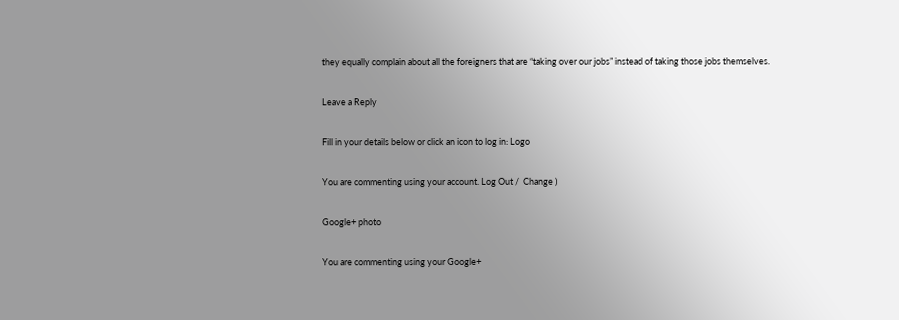they equally complain about all the foreigners that are “taking over our jobs” instead of taking those jobs themselves.

Leave a Reply

Fill in your details below or click an icon to log in: Logo

You are commenting using your account. Log Out /  Change )

Google+ photo

You are commenting using your Google+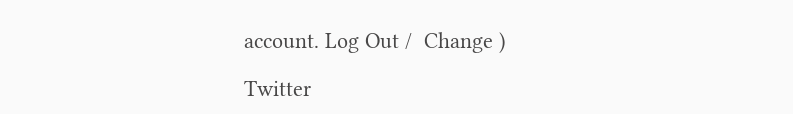account. Log Out /  Change )

Twitter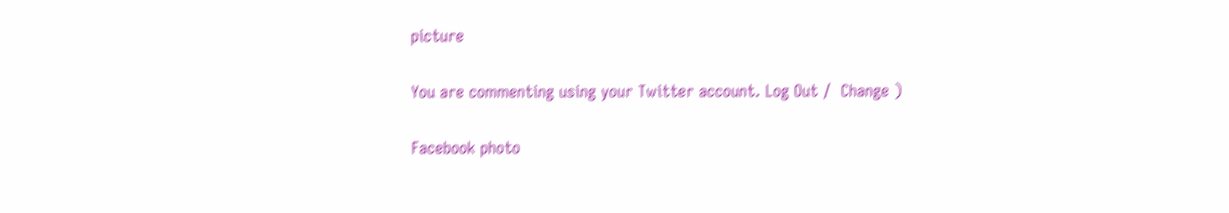picture

You are commenting using your Twitter account. Log Out /  Change )

Facebook photo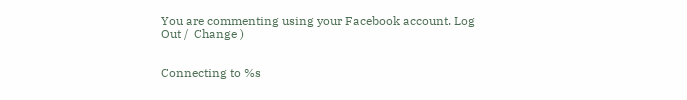You are commenting using your Facebook account. Log Out /  Change )


Connecting to %s